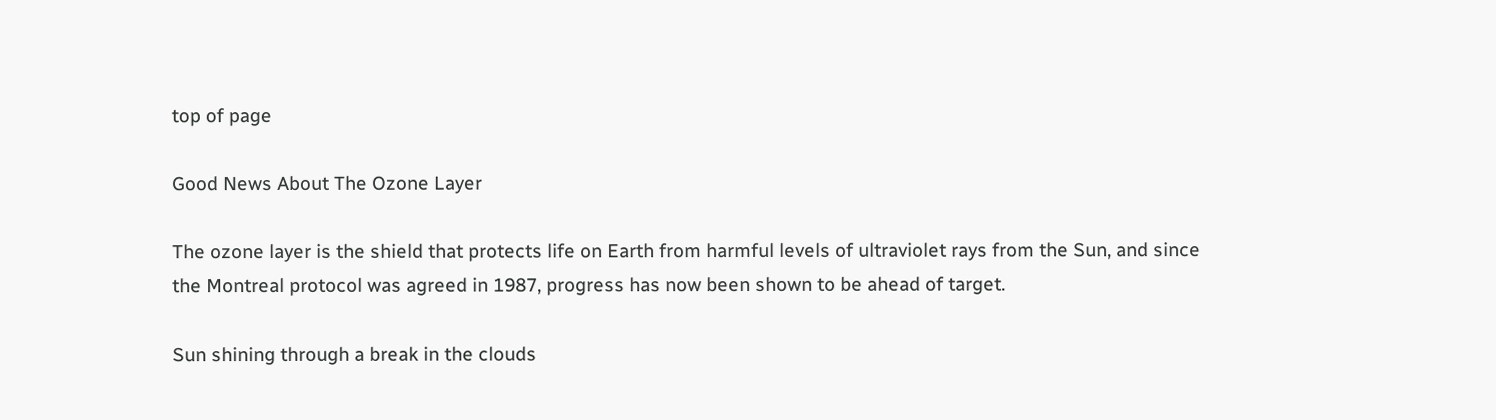top of page

Good News About The Ozone Layer

The ozone layer is the shield that protects life on Earth from harmful levels of ultraviolet rays from the Sun, and since the Montreal protocol was agreed in 1987, progress has now been shown to be ahead of target.

Sun shining through a break in the clouds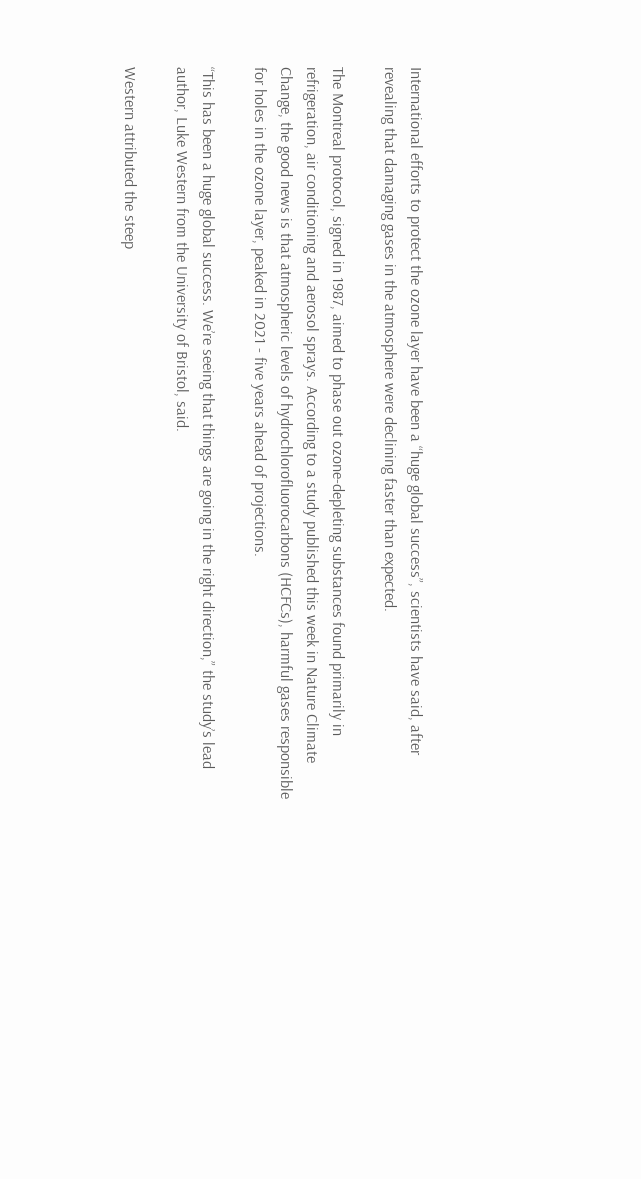International efforts to protect the ozone layer have been a “huge global success”, scientists have said, after revealing that damaging gases in the atmosphere were declining faster than expected.

The Montreal protocol, signed in 1987, aimed to phase out ozone-depleting substances found primarily in refrigeration, air conditioning and aerosol sprays. According to a study published this week in Nature Climate Change, the good news is that atmospheric levels of hydrochlorofluorocarbons (HCFCs), harmful gases responsible for holes in the ozone layer, peaked in 2021 - five years ahead of projections.

“This has been a huge global success. We’re seeing that things are going in the right direction,” the study’s lead author, Luke Western from the University of Bristol, said.

Western attributed the steep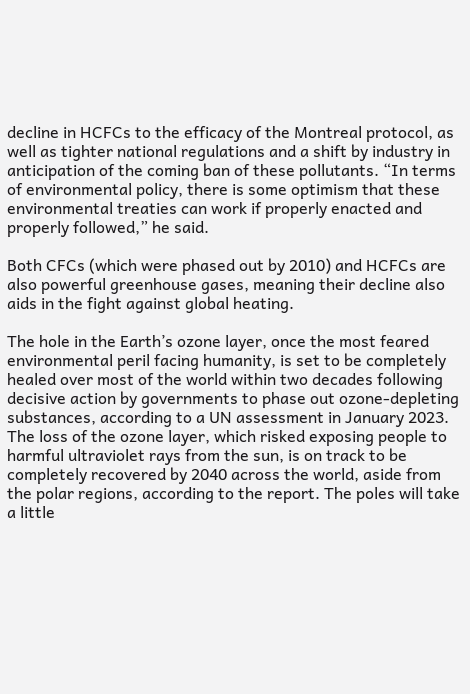decline in HCFCs to the efficacy of the Montreal protocol, as well as tighter national regulations and a shift by industry in anticipation of the coming ban of these pollutants. “In terms of environmental policy, there is some optimism that these environmental treaties can work if properly enacted and properly followed,” he said.

Both CFCs (which were phased out by 2010) and HCFCs are also powerful greenhouse gases, meaning their decline also aids in the fight against global heating.

The hole in the Earth’s ozone layer, once the most feared environmental peril facing humanity, is set to be completely healed over most of the world within two decades following decisive action by governments to phase out ozone-depleting substances, according to a UN assessment in January 2023. The loss of the ozone layer, which risked exposing people to harmful ultraviolet rays from the sun, is on track to be completely recovered by 2040 across the world, aside from the polar regions, according to the report. The poles will take a little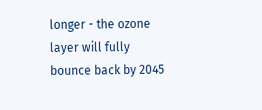longer - the ozone layer will fully bounce back by 2045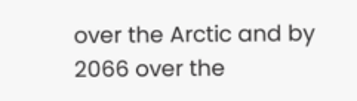over the Arctic and by 2066 over the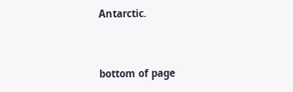Antarctic.


bottom of page